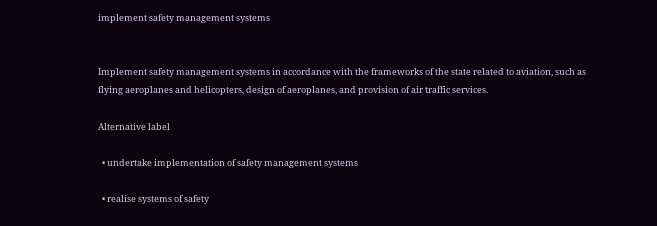implement safety management systems


Implement safety management systems in accordance with the frameworks of the state related to aviation, such as flying aeroplanes and helicopters, design of aeroplanes, and provision of air traffic services.

Alternative label

  • undertake implementation of safety management systems

  • realise systems of safety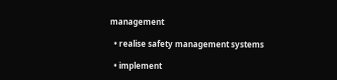management

  • realise safety management systems

  • implement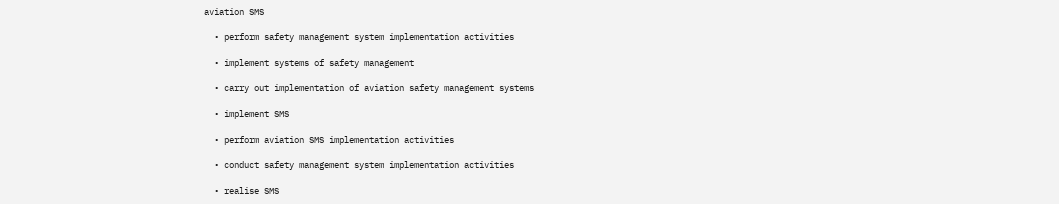aviation SMS

  • perform safety management system implementation activities

  • implement systems of safety management

  • carry out implementation of aviation safety management systems

  • implement SMS

  • perform aviation SMS implementation activities

  • conduct safety management system implementation activities

  • realise SMS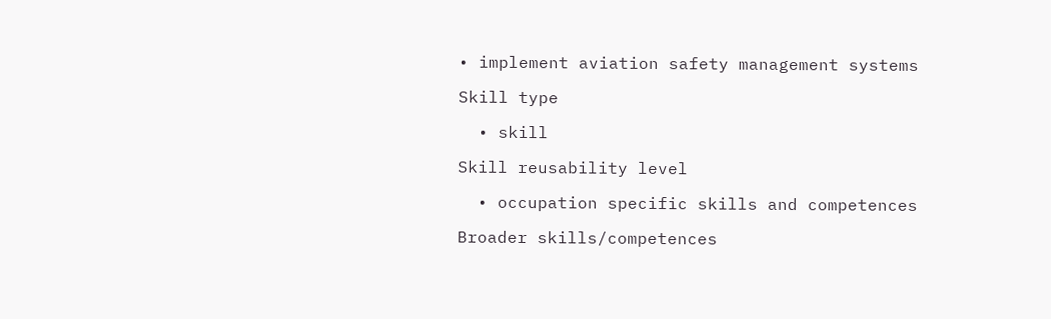• implement aviation safety management systems

Skill type

  • skill

Skill reusability level

  • occupation specific skills and competences

Broader skills/competences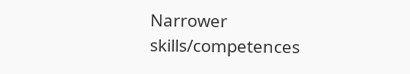Narrower skills/competences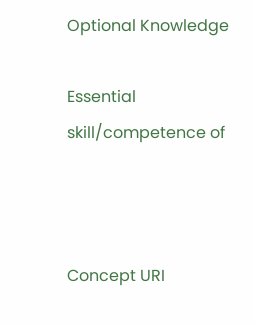Optional Knowledge

Essential skill/competence of



Concept URI